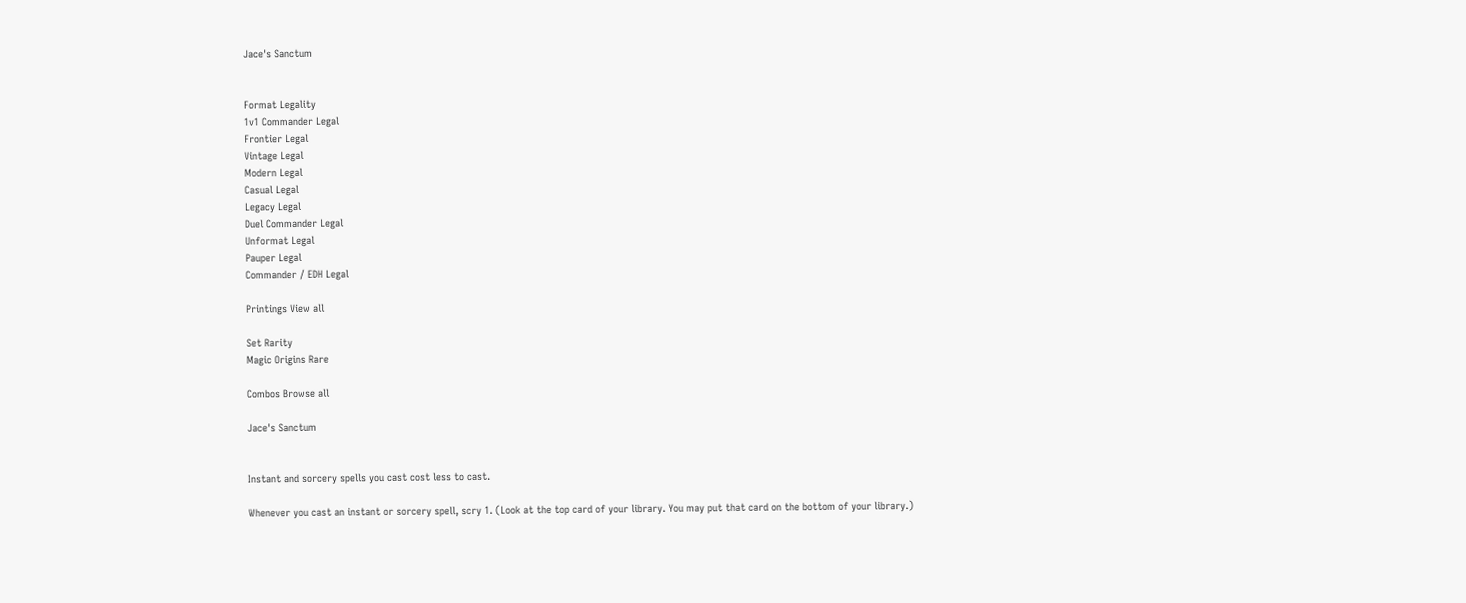Jace's Sanctum


Format Legality
1v1 Commander Legal
Frontier Legal
Vintage Legal
Modern Legal
Casual Legal
Legacy Legal
Duel Commander Legal
Unformat Legal
Pauper Legal
Commander / EDH Legal

Printings View all

Set Rarity
Magic Origins Rare

Combos Browse all

Jace's Sanctum


Instant and sorcery spells you cast cost less to cast.

Whenever you cast an instant or sorcery spell, scry 1. (Look at the top card of your library. You may put that card on the bottom of your library.)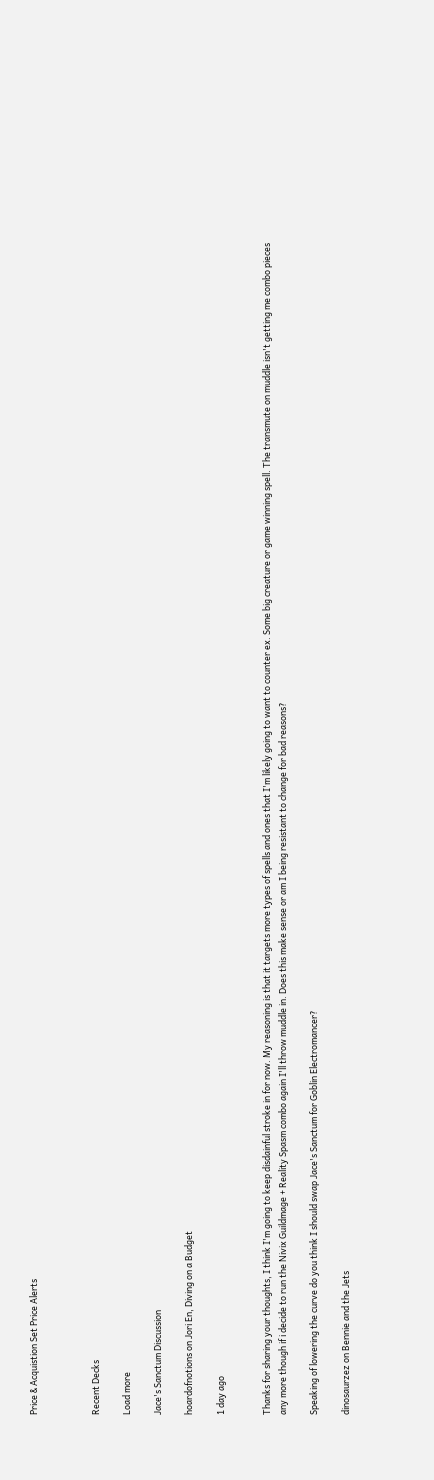Price & Acquistion Set Price Alerts



Recent Decks

Load more

Jace's Sanctum Discussion

hoardofnotions on Jori En, Diving on a Budget

1 day ago


Thanks for sharing your thoughts, I think I'm going to keep disdainful stroke in for now. My reasoning is that it targets more types of spells and ones that I'm likely going to want to counter ex. Some big creature or game winning spell. The transmute on muddle isn't getting me combo pieces any more though if i decide to run the Nivix Guildmage + Reality Spasm combo again I'll throw muddle in. Does this make sense or am I being resistant to change for bad reasons?

Speaking of lowering the curve do you think I should swap Jace's Sanctum for Goblin Electromancer?

dinosaurzez on Bennie and the Jets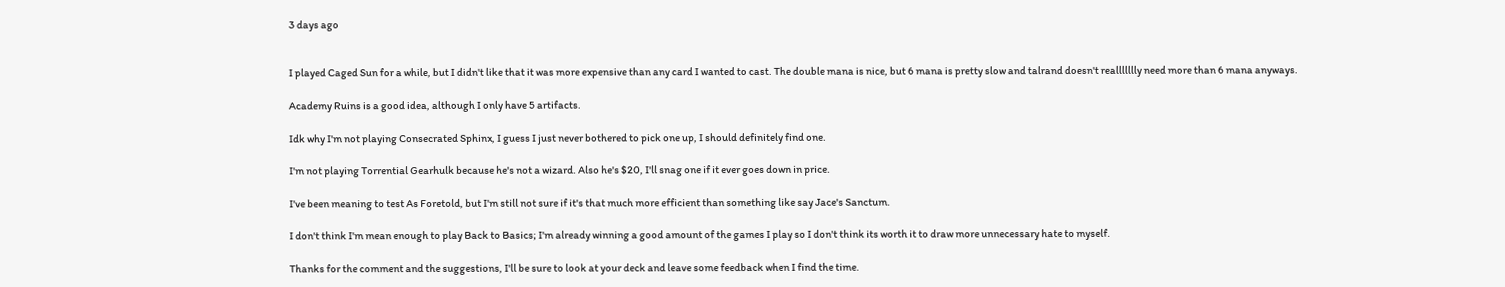3 days ago


I played Caged Sun for a while, but I didn't like that it was more expensive than any card I wanted to cast. The double mana is nice, but 6 mana is pretty slow and talrand doesn't reallllllly need more than 6 mana anyways.

Academy Ruins is a good idea, although I only have 5 artifacts.

Idk why I'm not playing Consecrated Sphinx, I guess I just never bothered to pick one up, I should definitely find one.

I'm not playing Torrential Gearhulk because he's not a wizard. Also he's $20, I'll snag one if it ever goes down in price.

I've been meaning to test As Foretold, but I'm still not sure if it's that much more efficient than something like say Jace's Sanctum.

I don't think I'm mean enough to play Back to Basics; I'm already winning a good amount of the games I play so I don't think its worth it to draw more unnecessary hate to myself.

Thanks for the comment and the suggestions, I'll be sure to look at your deck and leave some feedback when I find the time.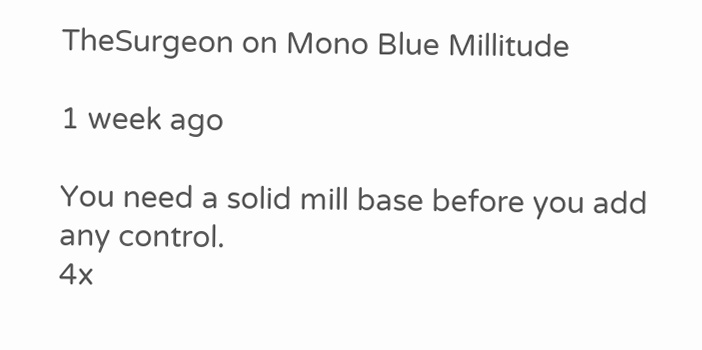TheSurgeon on Mono Blue Millitude

1 week ago

You need a solid mill base before you add any control.
4x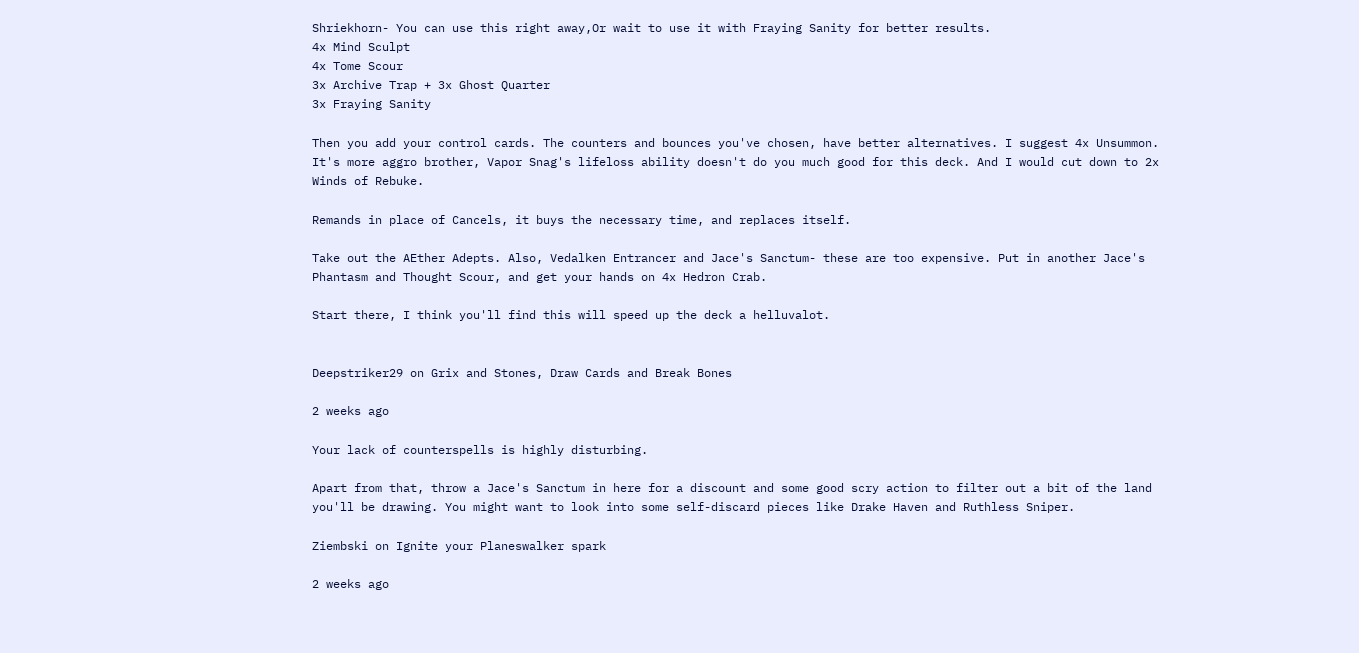Shriekhorn- You can use this right away,Or wait to use it with Fraying Sanity for better results.
4x Mind Sculpt
4x Tome Scour
3x Archive Trap + 3x Ghost Quarter
3x Fraying Sanity

Then you add your control cards. The counters and bounces you've chosen, have better alternatives. I suggest 4x Unsummon. It's more aggro brother, Vapor Snag's lifeloss ability doesn't do you much good for this deck. And I would cut down to 2x Winds of Rebuke.

Remands in place of Cancels, it buys the necessary time, and replaces itself.

Take out the AEther Adepts. Also, Vedalken Entrancer and Jace's Sanctum- these are too expensive. Put in another Jace's Phantasm and Thought Scour, and get your hands on 4x Hedron Crab.

Start there, I think you'll find this will speed up the deck a helluvalot.


Deepstriker29 on Grix and Stones, Draw Cards and Break Bones

2 weeks ago

Your lack of counterspells is highly disturbing.

Apart from that, throw a Jace's Sanctum in here for a discount and some good scry action to filter out a bit of the land you'll be drawing. You might want to look into some self-discard pieces like Drake Haven and Ruthless Sniper.

Ziembski on Ignite your Planeswalker spark

2 weeks ago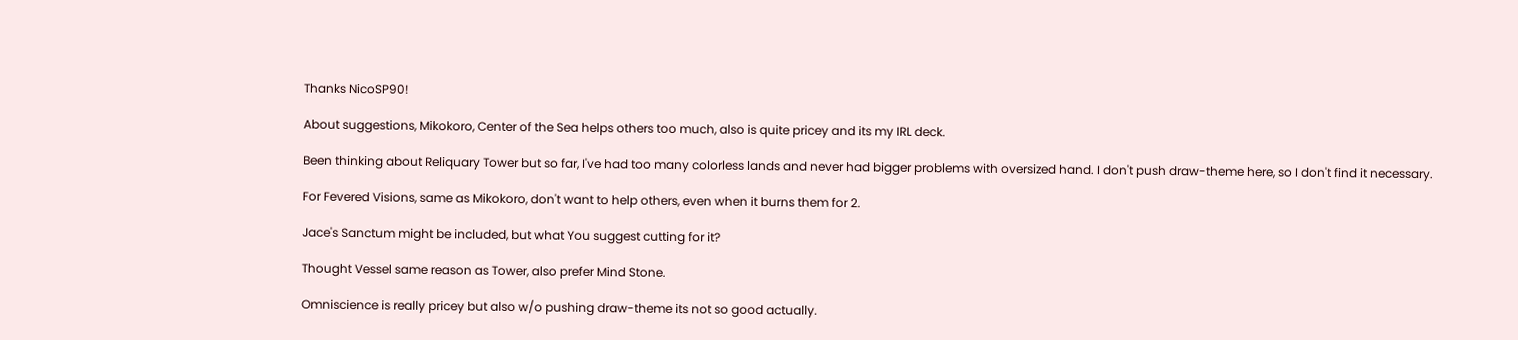Thanks NicoSP90!

About suggestions, Mikokoro, Center of the Sea helps others too much, also is quite pricey and its my IRL deck.

Been thinking about Reliquary Tower but so far, I've had too many colorless lands and never had bigger problems with oversized hand. I don't push draw-theme here, so I don't find it necessary.

For Fevered Visions, same as Mikokoro, don't want to help others, even when it burns them for 2.

Jace's Sanctum might be included, but what You suggest cutting for it?

Thought Vessel same reason as Tower, also prefer Mind Stone.

Omniscience is really pricey but also w/o pushing draw-theme its not so good actually.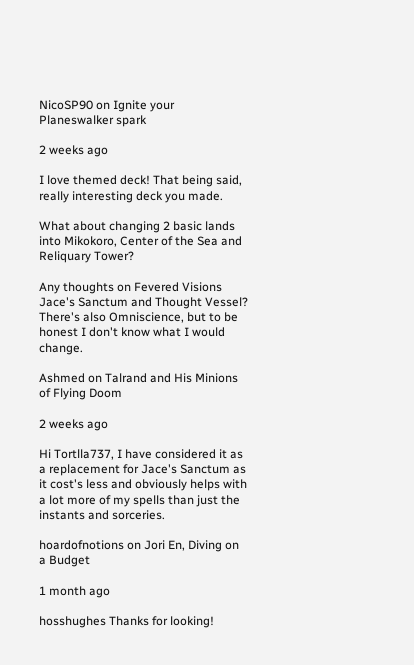NicoSP90 on Ignite your Planeswalker spark

2 weeks ago

I love themed deck! That being said, really interesting deck you made.

What about changing 2 basic lands into Mikokoro, Center of the Sea and Reliquary Tower?

Any thoughts on Fevered Visions Jace's Sanctum and Thought Vessel? There's also Omniscience, but to be honest I don't know what I would change.

Ashmed on Talrand and His Minions of Flying Doom

2 weeks ago

Hi Tortlla737, I have considered it as a replacement for Jace's Sanctum as it cost's less and obviously helps with a lot more of my spells than just the instants and sorceries.

hoardofnotions on Jori En, Diving on a Budget

1 month ago

hosshughes Thanks for looking!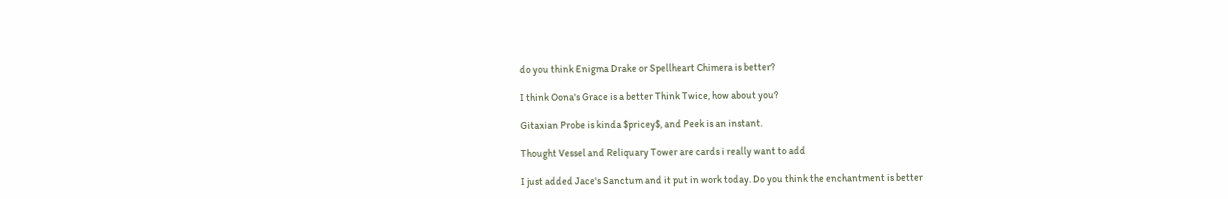do you think Enigma Drake or Spellheart Chimera is better?

I think Oona's Grace is a better Think Twice, how about you?

Gitaxian Probe is kinda $pricey$, and Peek is an instant.

Thought Vessel and Reliquary Tower are cards i really want to add

I just added Jace's Sanctum and it put in work today. Do you think the enchantment is better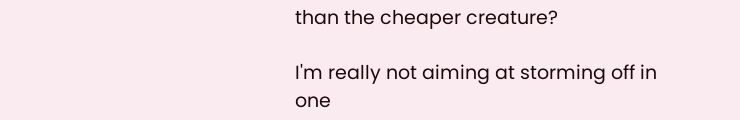than the cheaper creature?

I'm really not aiming at storming off in one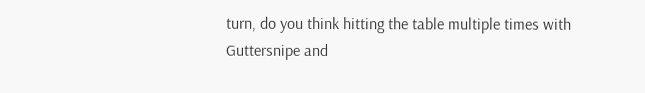turn, do you think hitting the table multiple times with Guttersnipe and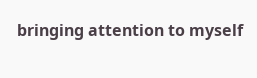bringing attention to myself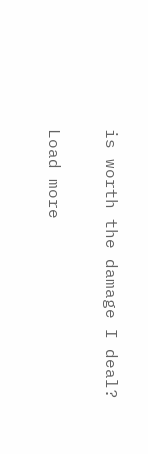is worth the damage I deal?

Load more